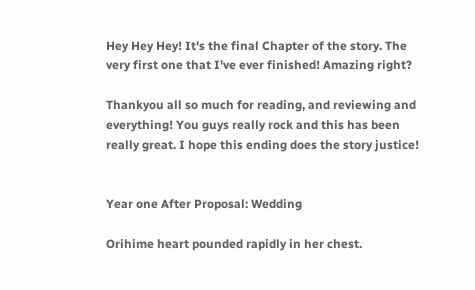Hey Hey Hey! It's the final Chapter of the story. The very first one that I've ever finished! Amazing right?

Thankyou all so much for reading, and reviewing and everything! You guys really rock and this has been really great. I hope this ending does the story justice!


Year one After Proposal: Wedding

Orihime heart pounded rapidly in her chest.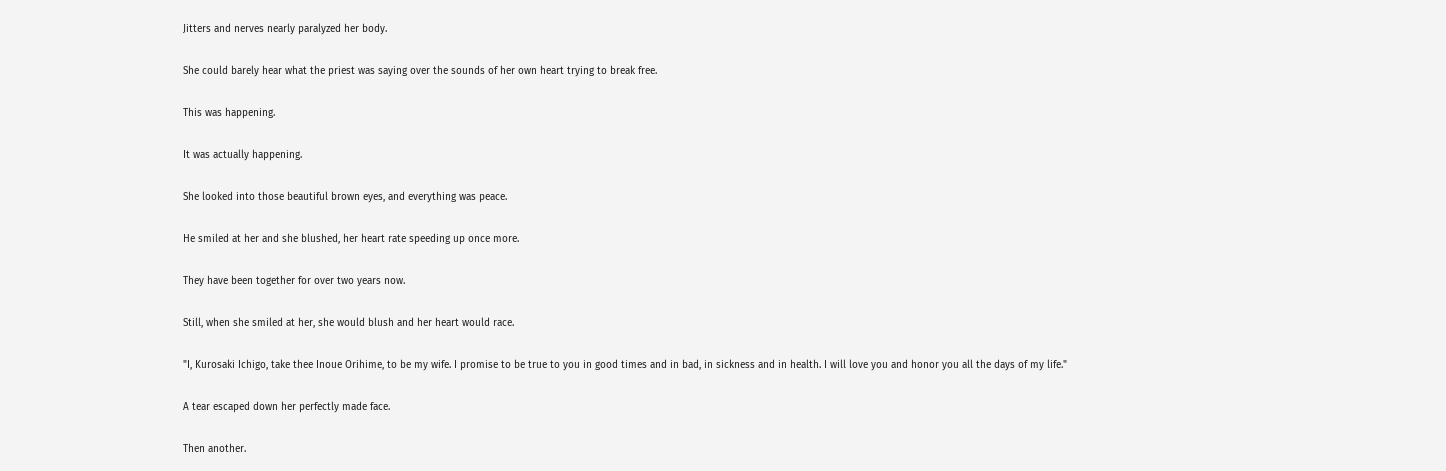Jitters and nerves nearly paralyzed her body.

She could barely hear what the priest was saying over the sounds of her own heart trying to break free.

This was happening.

It was actually happening.

She looked into those beautiful brown eyes, and everything was peace.

He smiled at her and she blushed, her heart rate speeding up once more.

They have been together for over two years now.

Still, when she smiled at her, she would blush and her heart would race.

"I, Kurosaki Ichigo, take thee Inoue Orihime, to be my wife. I promise to be true to you in good times and in bad, in sickness and in health. I will love you and honor you all the days of my life."

A tear escaped down her perfectly made face.

Then another.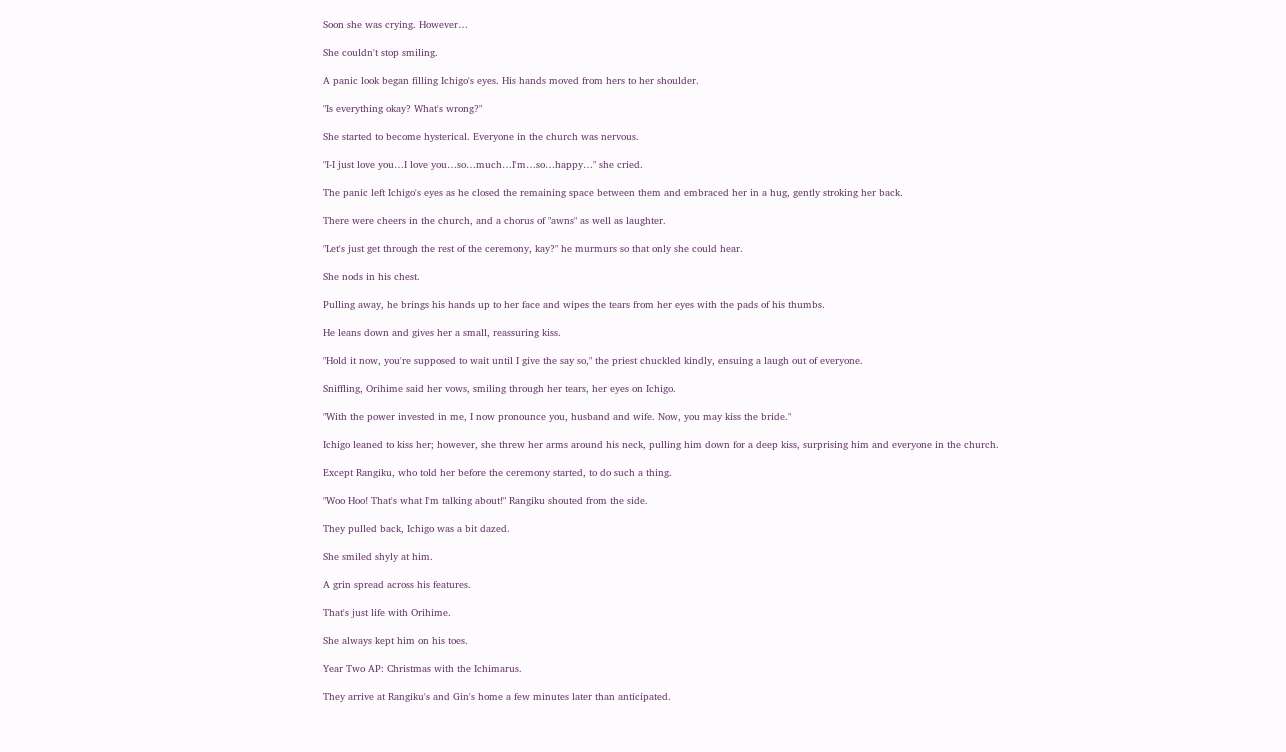Soon she was crying. However…

She couldn't stop smiling.

A panic look began filling Ichigo's eyes. His hands moved from hers to her shoulder.

"Is everything okay? What's wrong?"

She started to become hysterical. Everyone in the church was nervous.

"I-I just love you…I love you…so…much…I'm…so…happy…" she cried.

The panic left Ichigo's eyes as he closed the remaining space between them and embraced her in a hug, gently stroking her back.

There were cheers in the church, and a chorus of "awns" as well as laughter.

"Let's just get through the rest of the ceremony, kay?" he murmurs so that only she could hear.

She nods in his chest.

Pulling away, he brings his hands up to her face and wipes the tears from her eyes with the pads of his thumbs.

He leans down and gives her a small, reassuring kiss.

"Hold it now, you're supposed to wait until I give the say so," the priest chuckled kindly, ensuing a laugh out of everyone.

Sniffling, Orihime said her vows, smiling through her tears, her eyes on Ichigo.

"With the power invested in me, I now pronounce you, husband and wife. Now, you may kiss the bride."

Ichigo leaned to kiss her; however, she threw her arms around his neck, pulling him down for a deep kiss, surprising him and everyone in the church.

Except Rangiku, who told her before the ceremony started, to do such a thing.

"Woo Hoo! That's what I'm talking about!" Rangiku shouted from the side.

They pulled back, Ichigo was a bit dazed.

She smiled shyly at him.

A grin spread across his features.

That's just life with Orihime.

She always kept him on his toes.

Year Two AP: Christmas with the Ichimarus.

They arrive at Rangiku's and Gin's home a few minutes later than anticipated.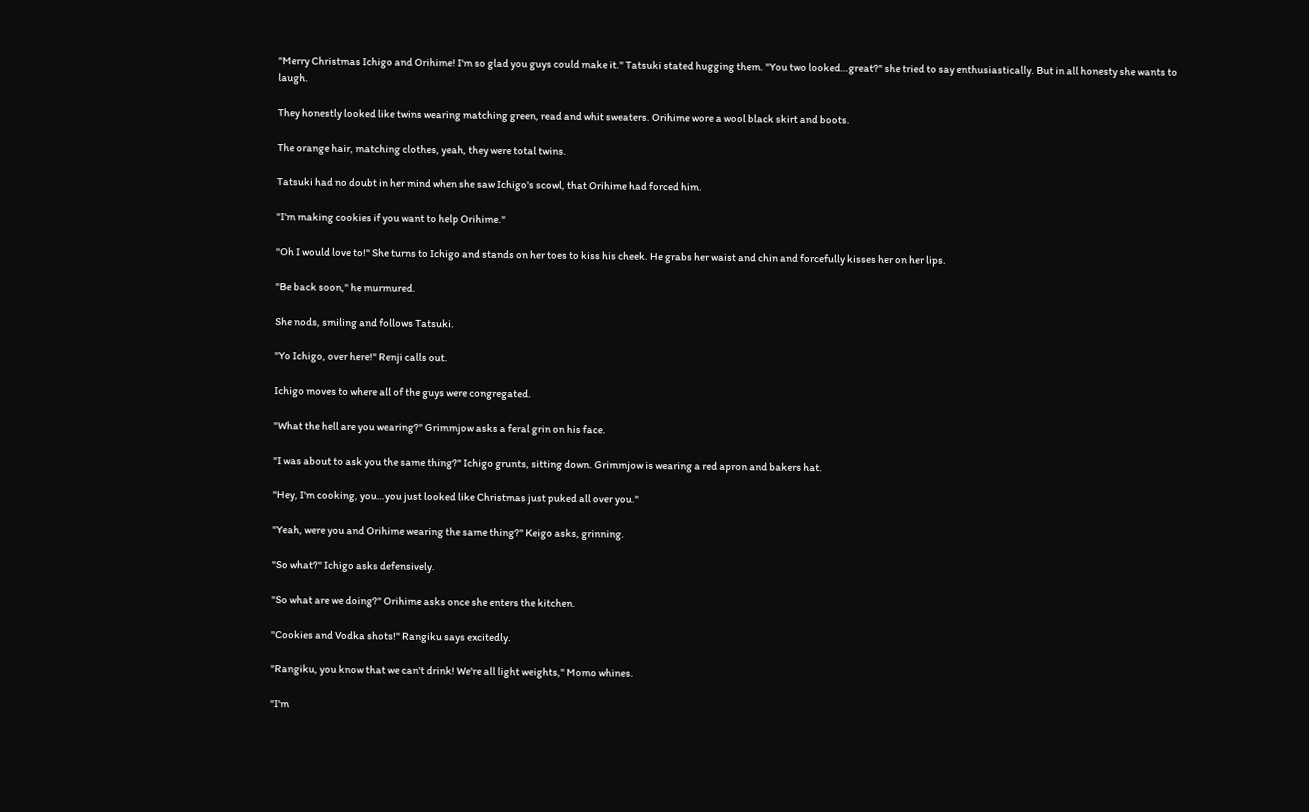"Merry Christmas Ichigo and Orihime! I'm so glad you guys could make it." Tatsuki stated hugging them. "You two looked…great?" she tried to say enthusiastically. But in all honesty she wants to laugh.

They honestly looked like twins wearing matching green, read and whit sweaters. Orihime wore a wool black skirt and boots.

The orange hair, matching clothes, yeah, they were total twins.

Tatsuki had no doubt in her mind when she saw Ichigo's scowl, that Orihime had forced him.

"I'm making cookies if you want to help Orihime."

"Oh I would love to!" She turns to Ichigo and stands on her toes to kiss his cheek. He grabs her waist and chin and forcefully kisses her on her lips.

"Be back soon," he murmured.

She nods, smiling and follows Tatsuki.

"Yo Ichigo, over here!" Renji calls out.

Ichigo moves to where all of the guys were congregated.

"What the hell are you wearing?" Grimmjow asks a feral grin on his face.

"I was about to ask you the same thing?" Ichigo grunts, sitting down. Grimmjow is wearing a red apron and bakers hat.

"Hey, I'm cooking, you…you just looked like Christmas just puked all over you."

"Yeah, were you and Orihime wearing the same thing?" Keigo asks, grinning.

"So what?" Ichigo asks defensively.

"So what are we doing?" Orihime asks once she enters the kitchen.

"Cookies and Vodka shots!" Rangiku says excitedly.

"Rangiku, you know that we can't drink! We're all light weights," Momo whines.

"I'm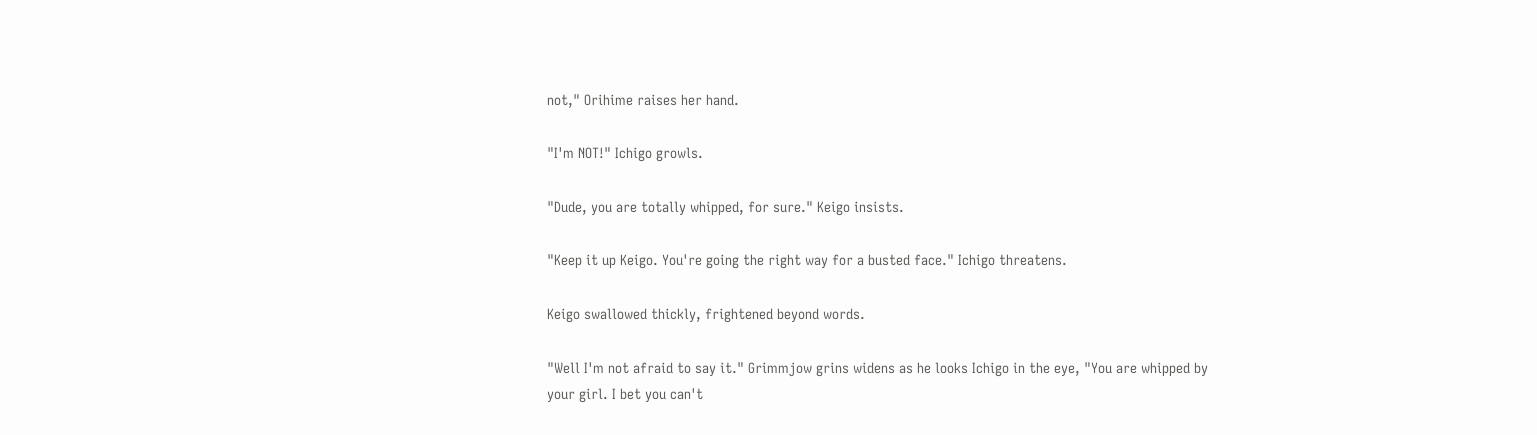not," Orihime raises her hand.

"I'm NOT!" Ichigo growls.

"Dude, you are totally whipped, for sure." Keigo insists.

"Keep it up Keigo. You're going the right way for a busted face." Ichigo threatens.

Keigo swallowed thickly, frightened beyond words.

"Well I'm not afraid to say it." Grimmjow grins widens as he looks Ichigo in the eye, "You are whipped by your girl. I bet you can't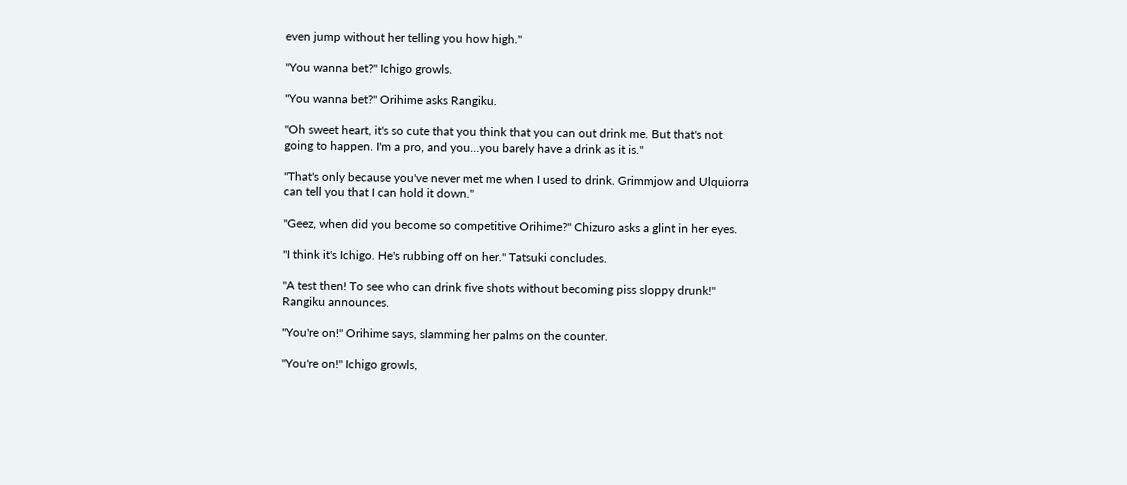even jump without her telling you how high."

"You wanna bet?" Ichigo growls.

"You wanna bet?" Orihime asks Rangiku.

"Oh sweet heart, it's so cute that you think that you can out drink me. But that's not going to happen. I'm a pro, and you…you barely have a drink as it is."

"That's only because you've never met me when I used to drink. Grimmjow and Ulquiorra can tell you that I can hold it down."

"Geez, when did you become so competitive Orihime?" Chizuro asks a glint in her eyes.

"I think it's Ichigo. He's rubbing off on her." Tatsuki concludes.

"A test then! To see who can drink five shots without becoming piss sloppy drunk!" Rangiku announces.

"You're on!" Orihime says, slamming her palms on the counter.

"You're on!" Ichigo growls,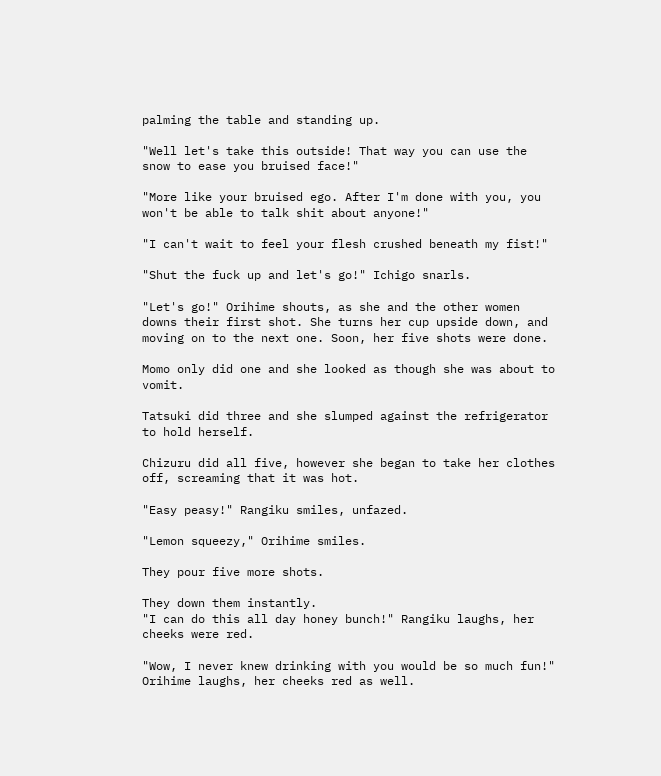palming the table and standing up.

"Well let's take this outside! That way you can use the snow to ease you bruised face!"

"More like your bruised ego. After I'm done with you, you won't be able to talk shit about anyone!"

"I can't wait to feel your flesh crushed beneath my fist!"

"Shut the fuck up and let's go!" Ichigo snarls.

"Let's go!" Orihime shouts, as she and the other women downs their first shot. She turns her cup upside down, and moving on to the next one. Soon, her five shots were done.

Momo only did one and she looked as though she was about to vomit.

Tatsuki did three and she slumped against the refrigerator to hold herself.

Chizuru did all five, however she began to take her clothes off, screaming that it was hot.

"Easy peasy!" Rangiku smiles, unfazed.

"Lemon squeezy," Orihime smiles.

They pour five more shots.

They down them instantly.
"I can do this all day honey bunch!" Rangiku laughs, her cheeks were red.

"Wow, I never knew drinking with you would be so much fun!" Orihime laughs, her cheeks red as well.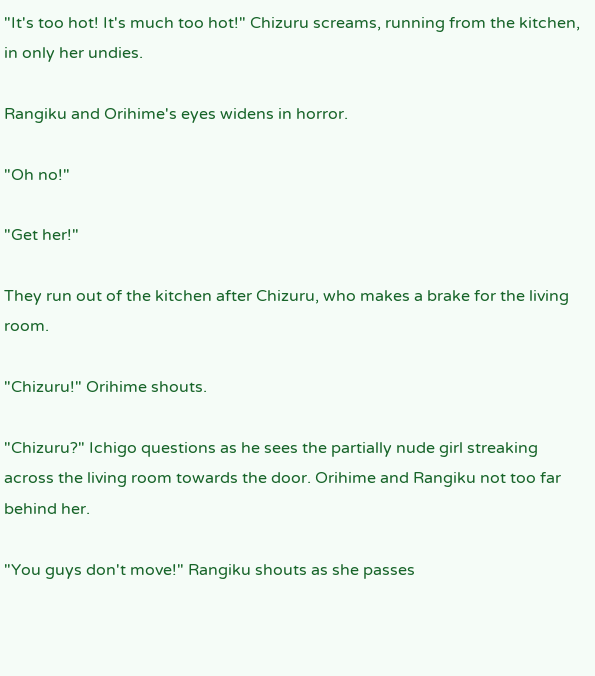"It's too hot! It's much too hot!" Chizuru screams, running from the kitchen, in only her undies.

Rangiku and Orihime's eyes widens in horror.

"Oh no!"

"Get her!"

They run out of the kitchen after Chizuru, who makes a brake for the living room.

"Chizuru!" Orihime shouts.

"Chizuru?" Ichigo questions as he sees the partially nude girl streaking across the living room towards the door. Orihime and Rangiku not too far behind her.

"You guys don't move!" Rangiku shouts as she passes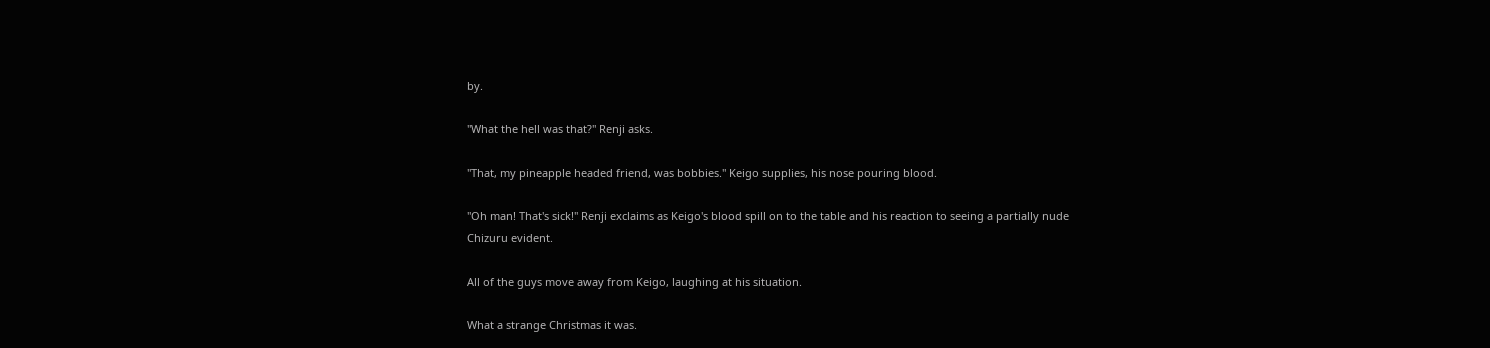by.

"What the hell was that?" Renji asks.

"That, my pineapple headed friend, was bobbies." Keigo supplies, his nose pouring blood.

"Oh man! That's sick!" Renji exclaims as Keigo's blood spill on to the table and his reaction to seeing a partially nude Chizuru evident.

All of the guys move away from Keigo, laughing at his situation.

What a strange Christmas it was.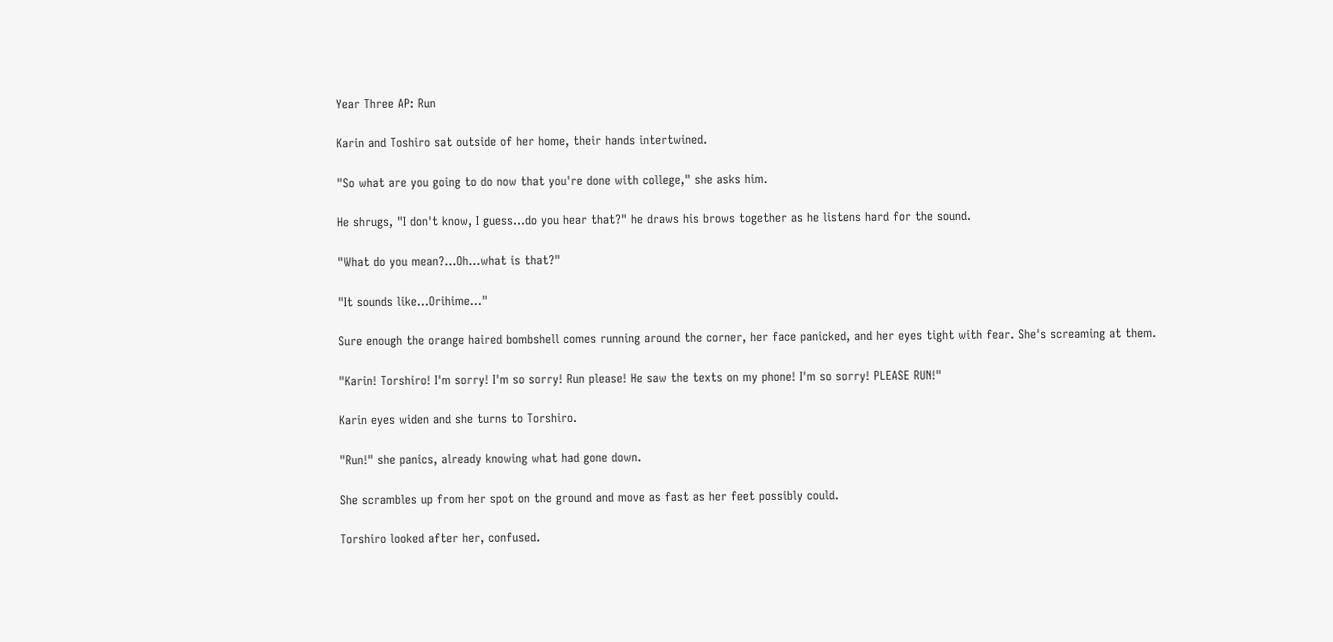Year Three AP: Run

Karin and Toshiro sat outside of her home, their hands intertwined.

"So what are you going to do now that you're done with college," she asks him.

He shrugs, "I don't know, I guess…do you hear that?" he draws his brows together as he listens hard for the sound.

"What do you mean?...Oh…what is that?"

"It sounds like…Orihime…"

Sure enough the orange haired bombshell comes running around the corner, her face panicked, and her eyes tight with fear. She's screaming at them.

"Karin! Torshiro! I'm sorry! I'm so sorry! Run please! He saw the texts on my phone! I'm so sorry! PLEASE RUN!"

Karin eyes widen and she turns to Torshiro.

"Run!" she panics, already knowing what had gone down.

She scrambles up from her spot on the ground and move as fast as her feet possibly could.

Torshiro looked after her, confused.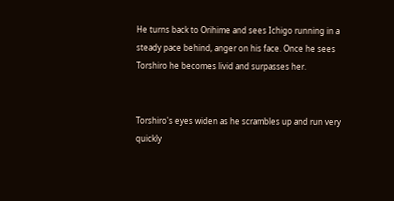He turns back to Orihime and sees Ichigo running in a steady pace behind, anger on his face. Once he sees Torshiro he becomes livid and surpasses her.


Torshiro's eyes widen as he scrambles up and run very quickly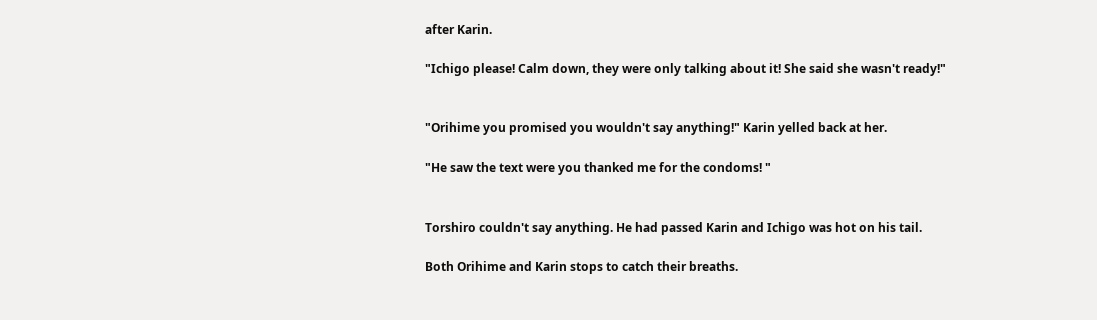after Karin.

"Ichigo please! Calm down, they were only talking about it! She said she wasn't ready!"


"Orihime you promised you wouldn't say anything!" Karin yelled back at her.

"He saw the text were you thanked me for the condoms! "


Torshiro couldn't say anything. He had passed Karin and Ichigo was hot on his tail.

Both Orihime and Karin stops to catch their breaths.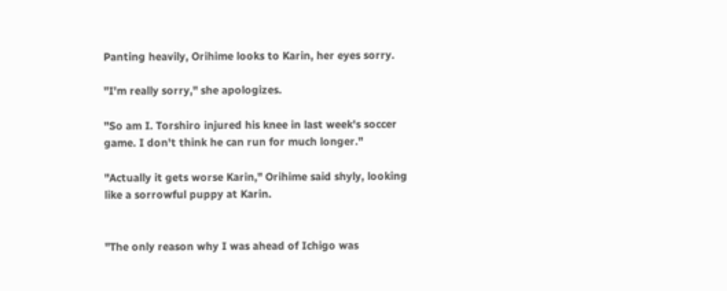Panting heavily, Orihime looks to Karin, her eyes sorry.

"I'm really sorry," she apologizes.

"So am I. Torshiro injured his knee in last week's soccer game. I don't think he can run for much longer."

"Actually it gets worse Karin," Orihime said shyly, looking like a sorrowful puppy at Karin.


"The only reason why I was ahead of Ichigo was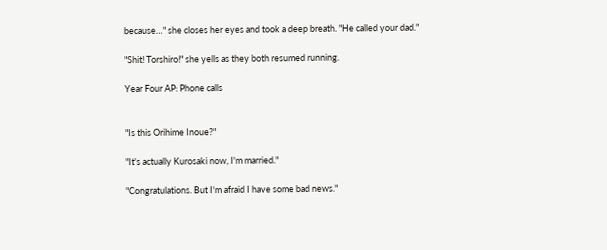because…" she closes her eyes and took a deep breath. "He called your dad."

"Shit! Torshiro!" she yells as they both resumed running.

Year Four AP: Phone calls


"Is this Orihime Inoue?"

"It's actually Kurosaki now, I'm married."

"Congratulations. But I'm afraid I have some bad news."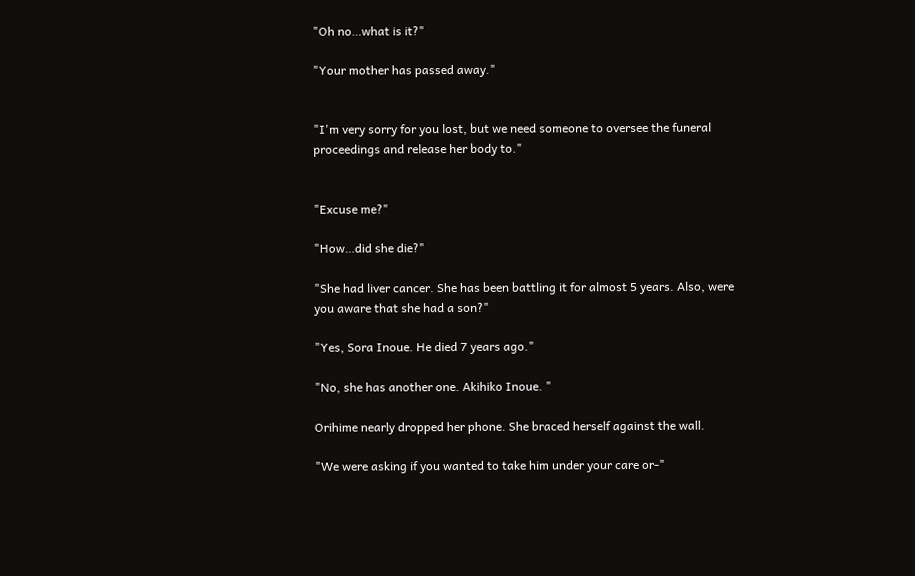"Oh no…what is it?"

"Your mother has passed away."


"I'm very sorry for you lost, but we need someone to oversee the funeral proceedings and release her body to."


"Excuse me?"

"How…did she die?"

"She had liver cancer. She has been battling it for almost 5 years. Also, were you aware that she had a son?"

"Yes, Sora Inoue. He died 7 years ago."

"No, she has another one. Akihiko Inoue. "

Orihime nearly dropped her phone. She braced herself against the wall.

"We were asking if you wanted to take him under your care or-"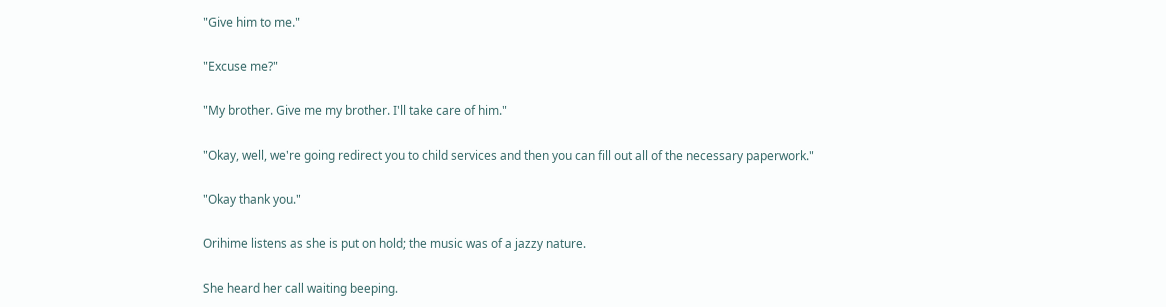"Give him to me."

"Excuse me?"

"My brother. Give me my brother. I'll take care of him."

"Okay, well, we're going redirect you to child services and then you can fill out all of the necessary paperwork."

"Okay thank you."

Orihime listens as she is put on hold; the music was of a jazzy nature.

She heard her call waiting beeping.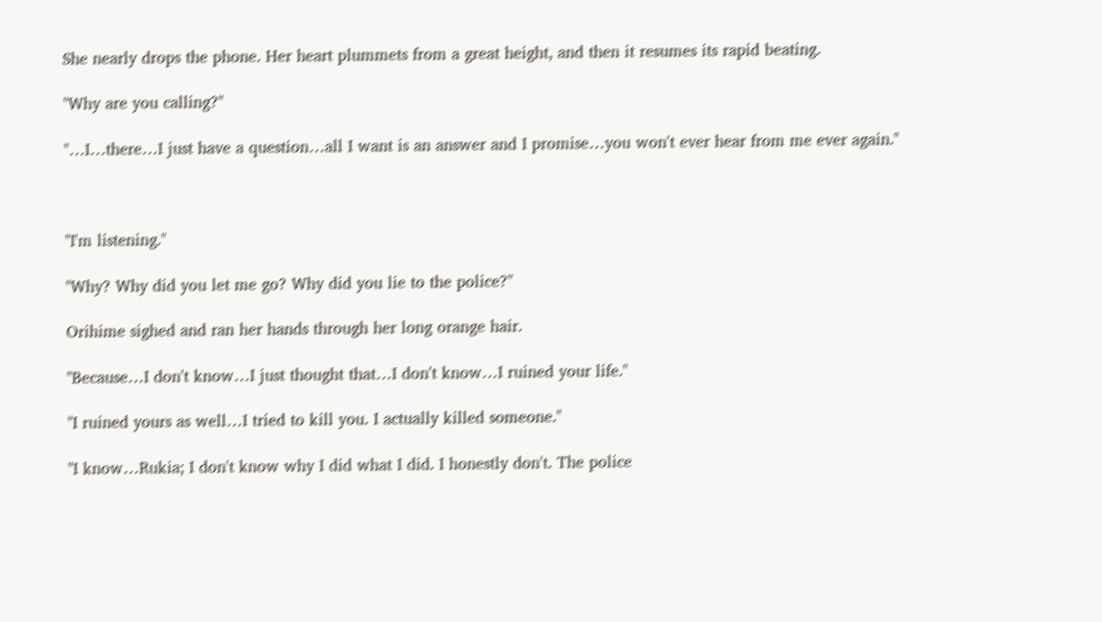She nearly drops the phone. Her heart plummets from a great height, and then it resumes its rapid beating.

"Why are you calling?"

"…I…there…I just have a question…all I want is an answer and I promise…you won't ever hear from me ever again."



"I'm listening."

"Why? Why did you let me go? Why did you lie to the police?"

Orihime sighed and ran her hands through her long orange hair.

"Because…I don't know…I just thought that…I don't know…I ruined your life."

"I ruined yours as well…I tried to kill you. I actually killed someone."

"I know…Rukia; I don't know why I did what I did. I honestly don't. The police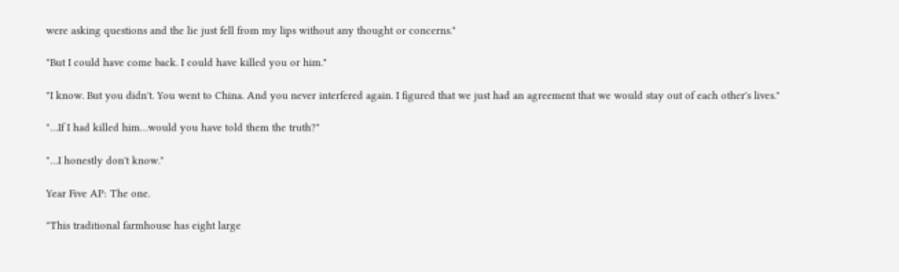were asking questions and the lie just fell from my lips without any thought or concerns."

"But I could have come back. I could have killed you or him."

"I know. But you didn't. You went to China. And you never interfered again. I figured that we just had an agreement that we would stay out of each other's lives."

"…If I had killed him…would you have told them the truth?"

"…I honestly don't know."

Year Five AP: The one.

"This traditional farmhouse has eight large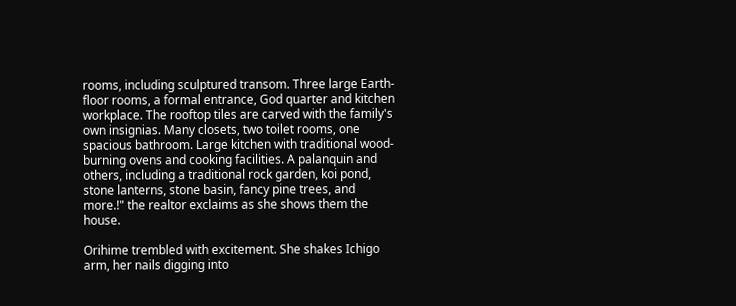rooms, including sculptured transom. Three large Earth-floor rooms, a formal entrance, God quarter and kitchen workplace. The rooftop tiles are carved with the family's own insignias. Many closets, two toilet rooms, one spacious bathroom. Large kitchen with traditional wood-burning ovens and cooking facilities. A palanquin and others, including a traditional rock garden, koi pond, stone lanterns, stone basin, fancy pine trees, and more.!" the realtor exclaims as she shows them the house.

Orihime trembled with excitement. She shakes Ichigo arm, her nails digging into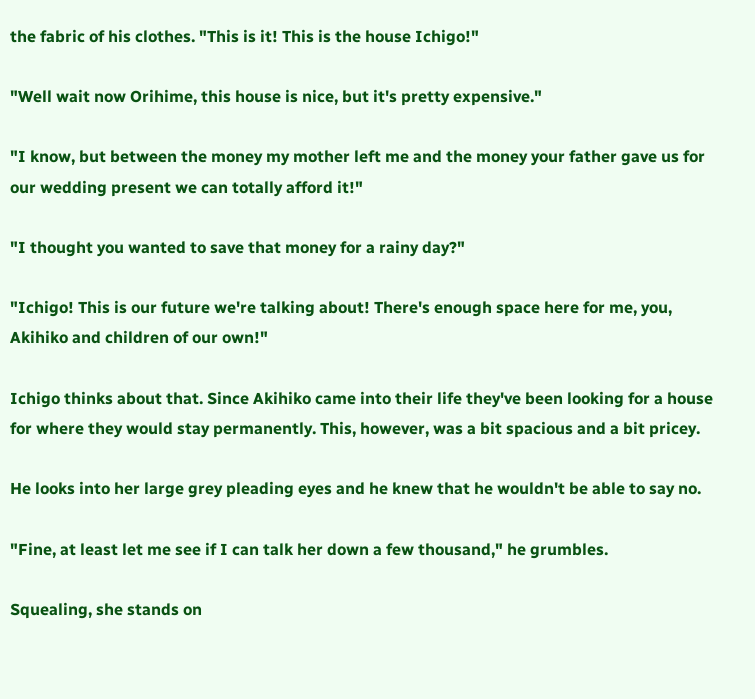the fabric of his clothes. "This is it! This is the house Ichigo!"

"Well wait now Orihime, this house is nice, but it's pretty expensive."

"I know, but between the money my mother left me and the money your father gave us for our wedding present we can totally afford it!"

"I thought you wanted to save that money for a rainy day?"

"Ichigo! This is our future we're talking about! There's enough space here for me, you, Akihiko and children of our own!"

Ichigo thinks about that. Since Akihiko came into their life they've been looking for a house for where they would stay permanently. This, however, was a bit spacious and a bit pricey.

He looks into her large grey pleading eyes and he knew that he wouldn't be able to say no.

"Fine, at least let me see if I can talk her down a few thousand," he grumbles.

Squealing, she stands on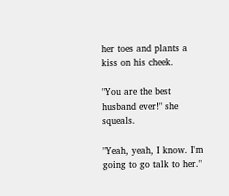her toes and plants a kiss on his cheek.

"You are the best husband ever!" she squeals.

"Yeah, yeah, I know. I'm going to go talk to her."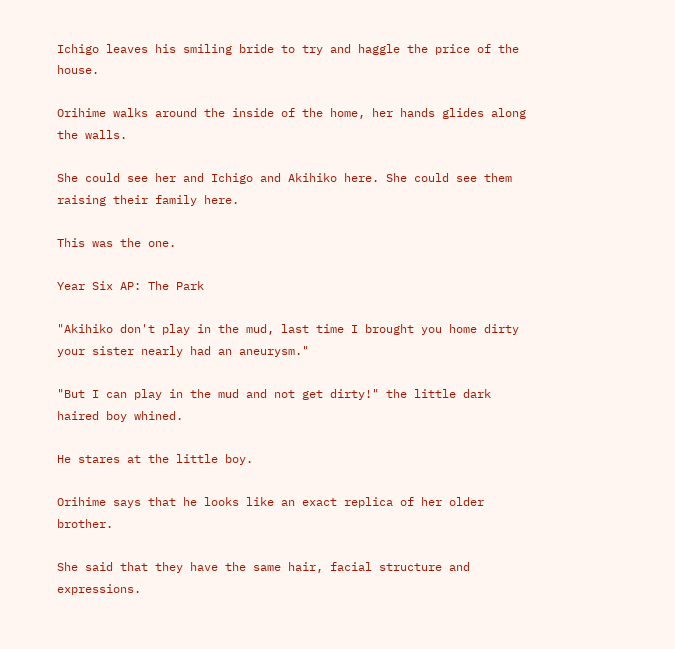Ichigo leaves his smiling bride to try and haggle the price of the house.

Orihime walks around the inside of the home, her hands glides along the walls.

She could see her and Ichigo and Akihiko here. She could see them raising their family here.

This was the one.

Year Six AP: The Park

"Akihiko don't play in the mud, last time I brought you home dirty your sister nearly had an aneurysm."

"But I can play in the mud and not get dirty!" the little dark haired boy whined.

He stares at the little boy.

Orihime says that he looks like an exact replica of her older brother.

She said that they have the same hair, facial structure and expressions.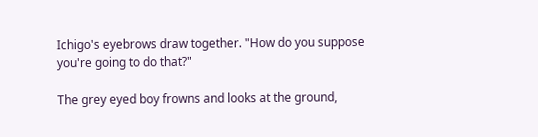Ichigo's eyebrows draw together. "How do you suppose you're going to do that?"

The grey eyed boy frowns and looks at the ground,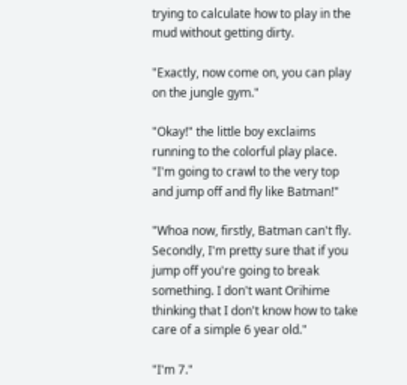trying to calculate how to play in the mud without getting dirty.

"Exactly, now come on, you can play on the jungle gym."

"Okay!" the little boy exclaims running to the colorful play place. "I'm going to crawl to the very top and jump off and fly like Batman!"

"Whoa now, firstly, Batman can't fly. Secondly, I'm pretty sure that if you jump off you're going to break something. I don't want Orihime thinking that I don't know how to take care of a simple 6 year old."

"I'm 7."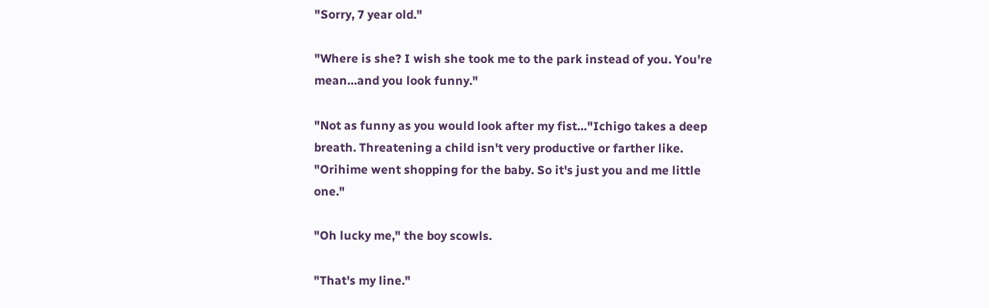"Sorry, 7 year old."

"Where is she? I wish she took me to the park instead of you. You're mean…and you look funny."

"Not as funny as you would look after my fist…"Ichigo takes a deep breath. Threatening a child isn't very productive or farther like. "Orihime went shopping for the baby. So it's just you and me little one."

"Oh lucky me," the boy scowls.

"That's my line."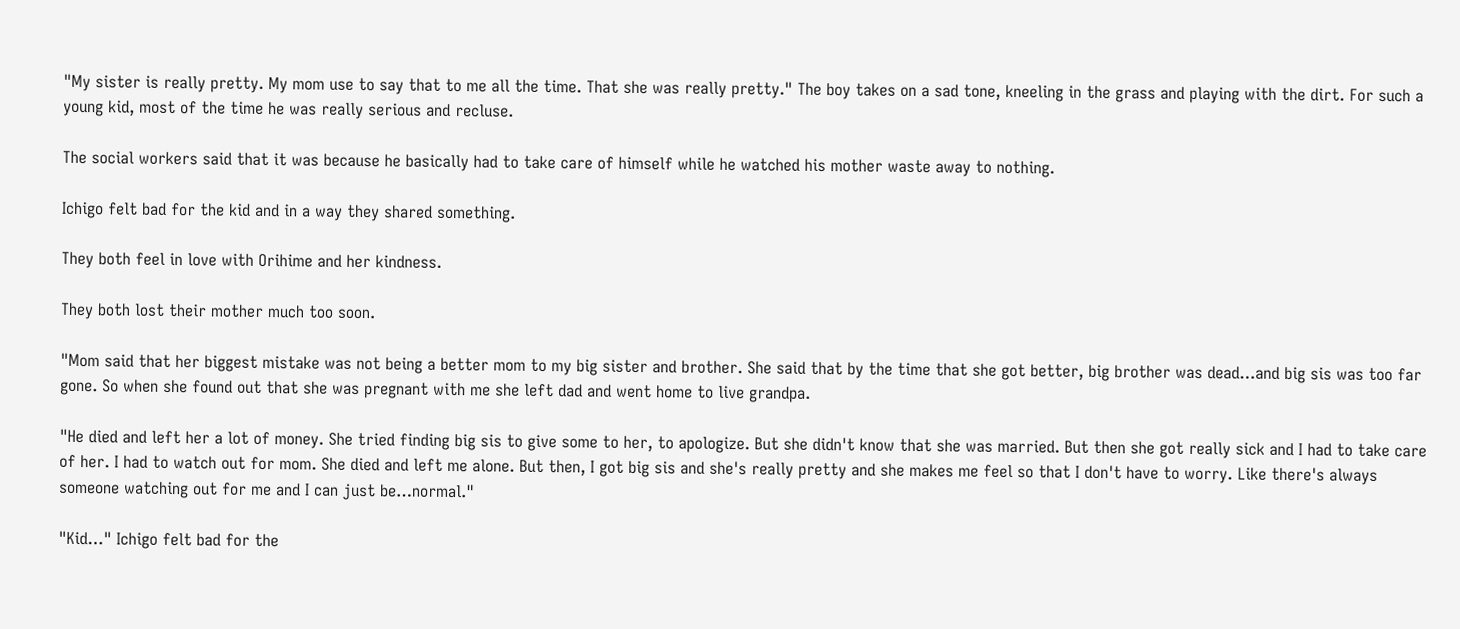"My sister is really pretty. My mom use to say that to me all the time. That she was really pretty." The boy takes on a sad tone, kneeling in the grass and playing with the dirt. For such a young kid, most of the time he was really serious and recluse.

The social workers said that it was because he basically had to take care of himself while he watched his mother waste away to nothing.

Ichigo felt bad for the kid and in a way they shared something.

They both feel in love with Orihime and her kindness.

They both lost their mother much too soon.

"Mom said that her biggest mistake was not being a better mom to my big sister and brother. She said that by the time that she got better, big brother was dead…and big sis was too far gone. So when she found out that she was pregnant with me she left dad and went home to live grandpa.

"He died and left her a lot of money. She tried finding big sis to give some to her, to apologize. But she didn't know that she was married. But then she got really sick and I had to take care of her. I had to watch out for mom. She died and left me alone. But then, I got big sis and she's really pretty and she makes me feel so that I don't have to worry. Like there's always someone watching out for me and I can just be…normal."

"Kid…" Ichigo felt bad for the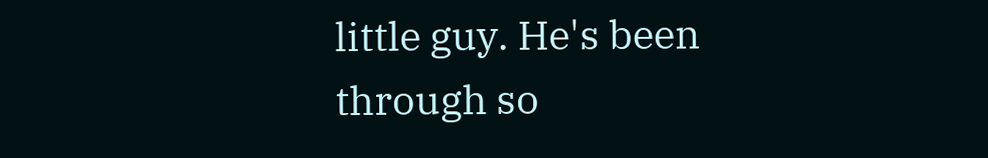little guy. He's been through so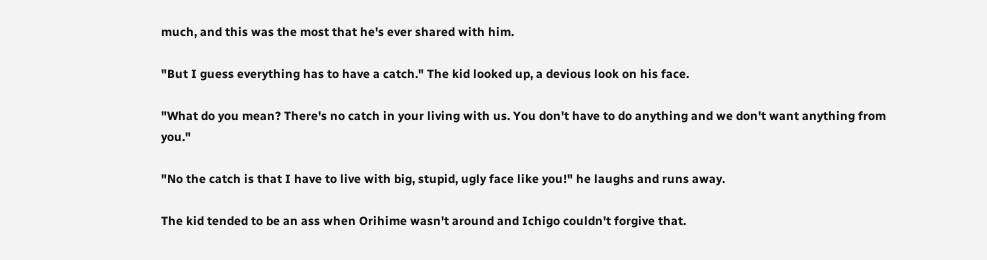much, and this was the most that he's ever shared with him.

"But I guess everything has to have a catch." The kid looked up, a devious look on his face.

"What do you mean? There's no catch in your living with us. You don't have to do anything and we don't want anything from you."

"No the catch is that I have to live with big, stupid, ugly face like you!" he laughs and runs away.

The kid tended to be an ass when Orihime wasn't around and Ichigo couldn't forgive that.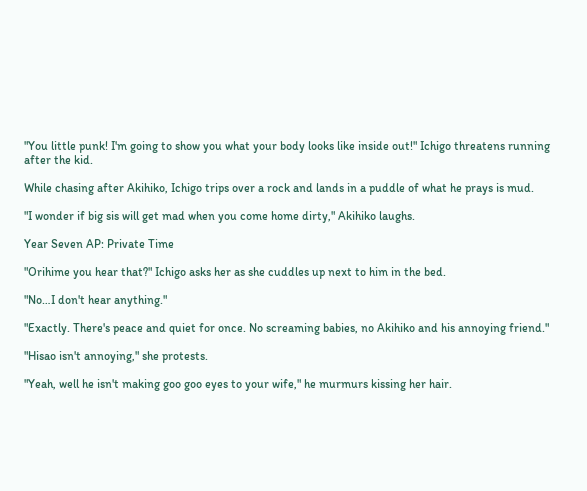"You little punk! I'm going to show you what your body looks like inside out!" Ichigo threatens running after the kid.

While chasing after Akihiko, Ichigo trips over a rock and lands in a puddle of what he prays is mud.

"I wonder if big sis will get mad when you come home dirty," Akihiko laughs.

Year Seven AP: Private Time

"Orihime you hear that?" Ichigo asks her as she cuddles up next to him in the bed.

"No…I don't hear anything."

"Exactly. There's peace and quiet for once. No screaming babies, no Akihiko and his annoying friend."

"Hisao isn't annoying," she protests.

"Yeah, well he isn't making goo goo eyes to your wife," he murmurs kissing her hair.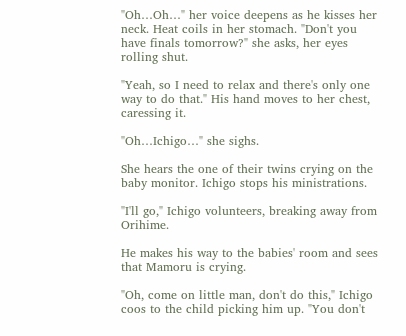"Oh…Oh…" her voice deepens as he kisses her neck. Heat coils in her stomach. "Don't you have finals tomorrow?" she asks, her eyes rolling shut.

"Yeah, so I need to relax and there's only one way to do that." His hand moves to her chest, caressing it.

"Oh…Ichigo…" she sighs.

She hears the one of their twins crying on the baby monitor. Ichigo stops his ministrations.

"I'll go," Ichigo volunteers, breaking away from Orihime.

He makes his way to the babies' room and sees that Mamoru is crying.

"Oh, come on little man, don't do this," Ichigo coos to the child picking him up. "You don't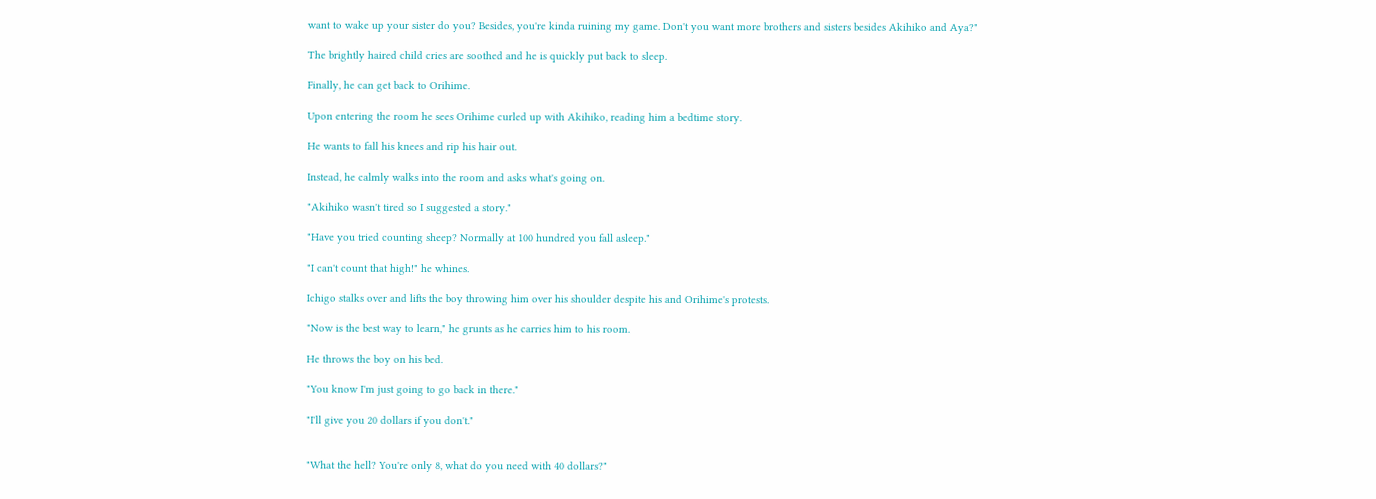want to wake up your sister do you? Besides, you're kinda ruining my game. Don't you want more brothers and sisters besides Akihiko and Aya?"

The brightly haired child cries are soothed and he is quickly put back to sleep.

Finally, he can get back to Orihime.

Upon entering the room he sees Orihime curled up with Akihiko, reading him a bedtime story.

He wants to fall his knees and rip his hair out.

Instead, he calmly walks into the room and asks what's going on.

"Akihiko wasn't tired so I suggested a story."

"Have you tried counting sheep? Normally at 100 hundred you fall asleep."

"I can't count that high!" he whines.

Ichigo stalks over and lifts the boy throwing him over his shoulder despite his and Orihime's protests.

"Now is the best way to learn," he grunts as he carries him to his room.

He throws the boy on his bed.

"You know I'm just going to go back in there."

"I'll give you 20 dollars if you don't."


"What the hell? You're only 8, what do you need with 40 dollars?"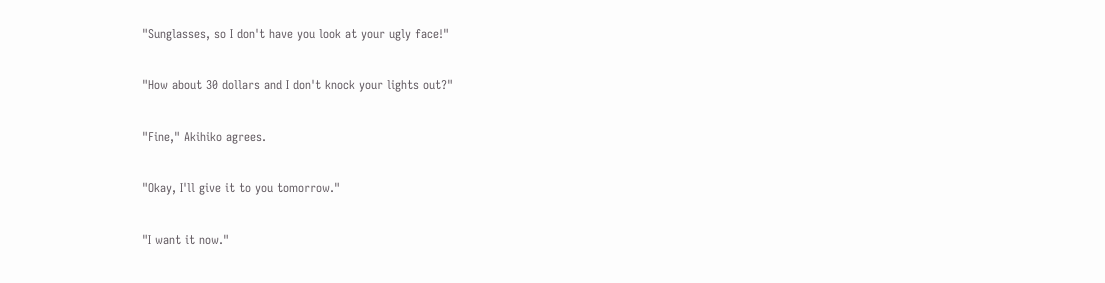"Sunglasses, so I don't have you look at your ugly face!"

"How about 30 dollars and I don't knock your lights out?"

"Fine," Akihiko agrees.

"Okay, I'll give it to you tomorrow."

"I want it now."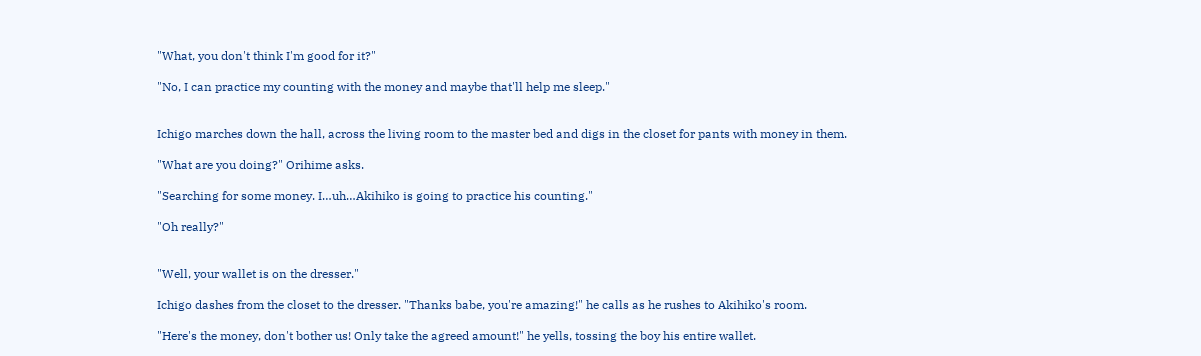"What, you don't think I'm good for it?"

"No, I can practice my counting with the money and maybe that'll help me sleep."


Ichigo marches down the hall, across the living room to the master bed and digs in the closet for pants with money in them.

"What are you doing?" Orihime asks.

"Searching for some money. I…uh…Akihiko is going to practice his counting."

"Oh really?"


"Well, your wallet is on the dresser."

Ichigo dashes from the closet to the dresser. "Thanks babe, you're amazing!" he calls as he rushes to Akihiko's room.

"Here's the money, don't bother us! Only take the agreed amount!" he yells, tossing the boy his entire wallet.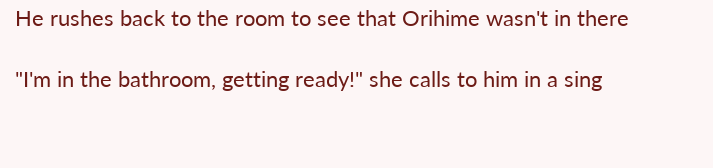He rushes back to the room to see that Orihime wasn't in there

"I'm in the bathroom, getting ready!" she calls to him in a sing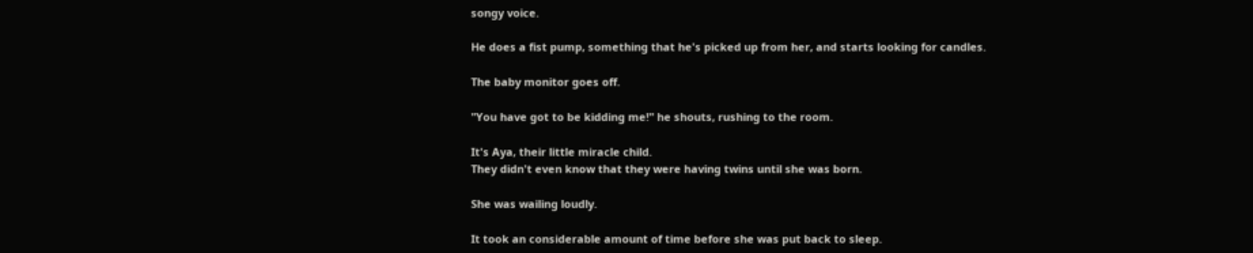songy voice.

He does a fist pump, something that he's picked up from her, and starts looking for candles.

The baby monitor goes off.

"You have got to be kidding me!" he shouts, rushing to the room.

It's Aya, their little miracle child.
They didn't even know that they were having twins until she was born.

She was wailing loudly.

It took an considerable amount of time before she was put back to sleep.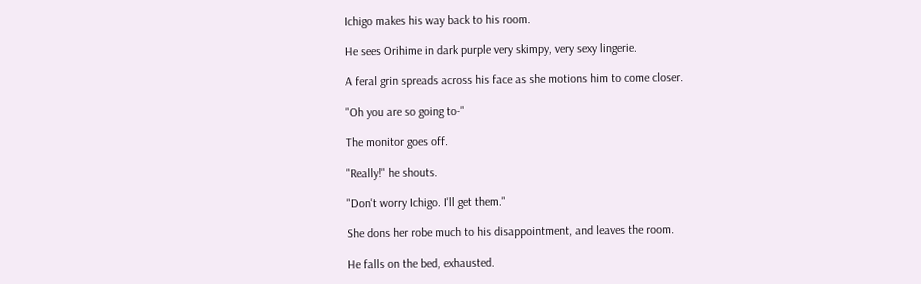Ichigo makes his way back to his room.

He sees Orihime in dark purple very skimpy, very sexy lingerie.

A feral grin spreads across his face as she motions him to come closer.

"Oh you are so going to-"

The monitor goes off.

"Really!" he shouts.

"Don't worry Ichigo. I'll get them."

She dons her robe much to his disappointment, and leaves the room.

He falls on the bed, exhausted.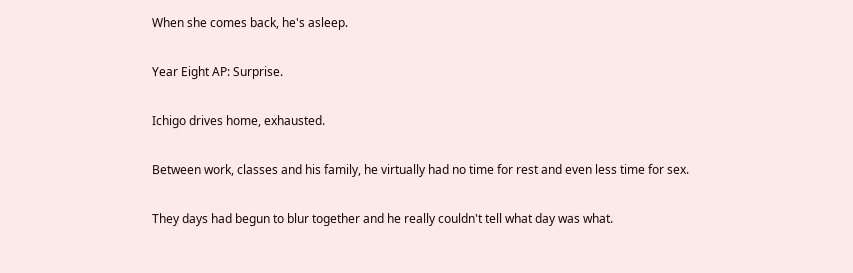When she comes back, he's asleep.

Year Eight AP: Surprise.

Ichigo drives home, exhausted.

Between work, classes and his family, he virtually had no time for rest and even less time for sex.

They days had begun to blur together and he really couldn't tell what day was what.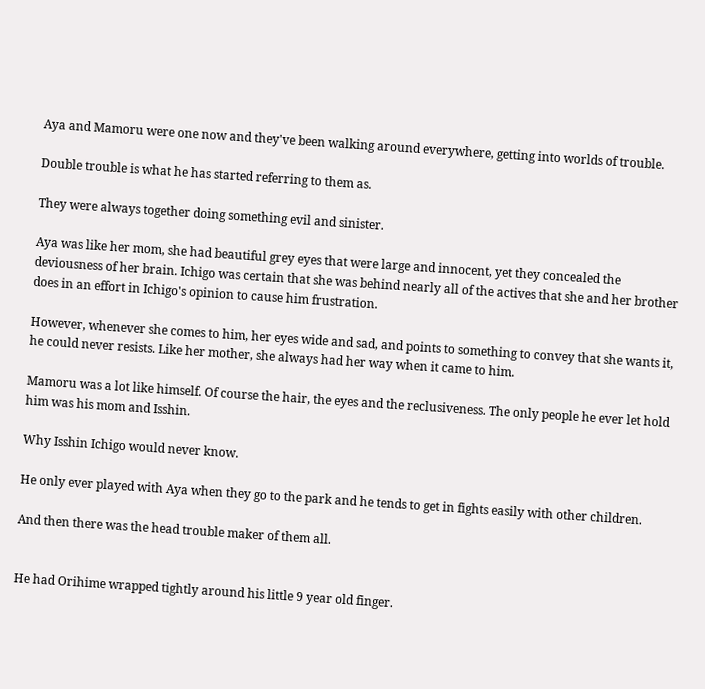Aya and Mamoru were one now and they've been walking around everywhere, getting into worlds of trouble.

Double trouble is what he has started referring to them as.

They were always together doing something evil and sinister.

Aya was like her mom, she had beautiful grey eyes that were large and innocent, yet they concealed the deviousness of her brain. Ichigo was certain that she was behind nearly all of the actives that she and her brother does in an effort in Ichigo's opinion to cause him frustration.

However, whenever she comes to him, her eyes wide and sad, and points to something to convey that she wants it, he could never resists. Like her mother, she always had her way when it came to him.

Mamoru was a lot like himself. Of course the hair, the eyes and the reclusiveness. The only people he ever let hold him was his mom and Isshin.

Why Isshin Ichigo would never know.

He only ever played with Aya when they go to the park and he tends to get in fights easily with other children.

And then there was the head trouble maker of them all.


He had Orihime wrapped tightly around his little 9 year old finger.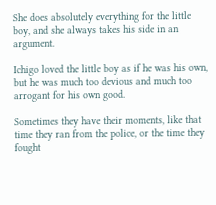She does absolutely everything for the little boy, and she always takes his side in an argument.

Ichigo loved the little boy as if he was his own, but he was much too devious and much too arrogant for his own good.

Sometimes they have their moments, like that time they ran from the police, or the time they fought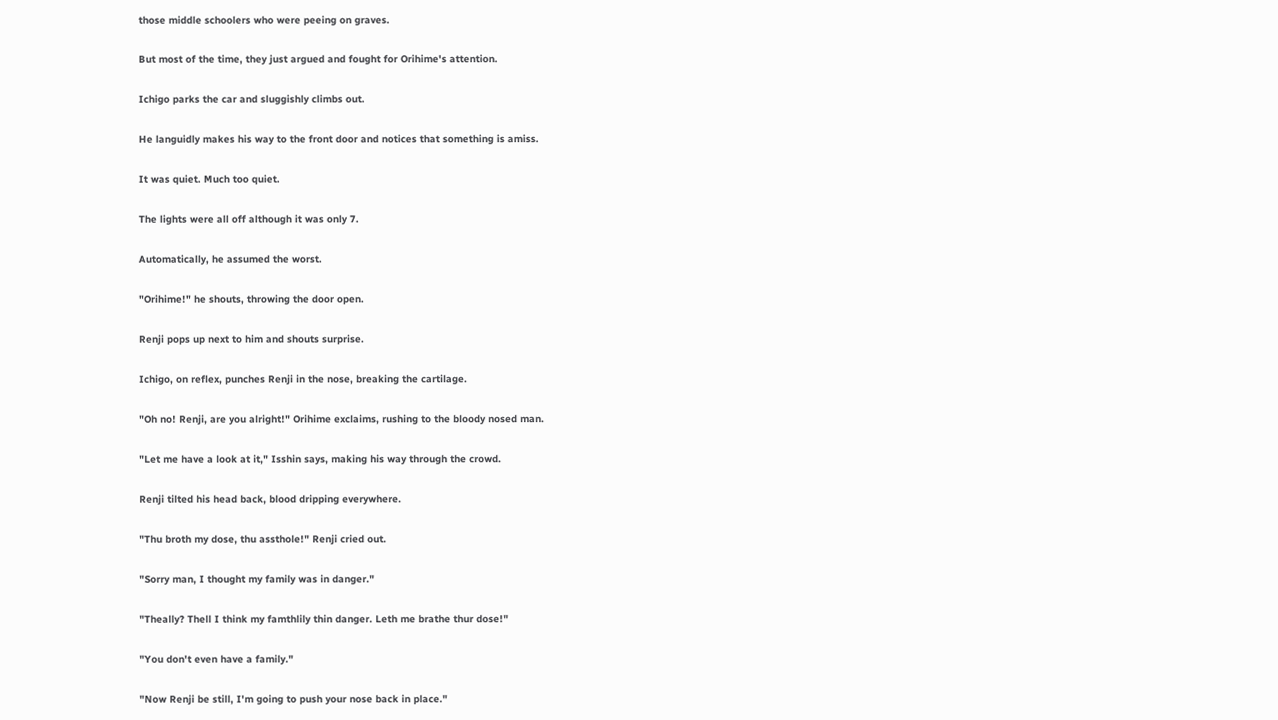those middle schoolers who were peeing on graves.

But most of the time, they just argued and fought for Orihime's attention.

Ichigo parks the car and sluggishly climbs out.

He languidly makes his way to the front door and notices that something is amiss.

It was quiet. Much too quiet.

The lights were all off although it was only 7.

Automatically, he assumed the worst.

"Orihime!" he shouts, throwing the door open.

Renji pops up next to him and shouts surprise.

Ichigo, on reflex, punches Renji in the nose, breaking the cartilage.

"Oh no! Renji, are you alright!" Orihime exclaims, rushing to the bloody nosed man.

"Let me have a look at it," Isshin says, making his way through the crowd.

Renji tilted his head back, blood dripping everywhere.

"Thu broth my dose, thu assthole!" Renji cried out.

"Sorry man, I thought my family was in danger."

"Theally? Thell I think my famthlily thin danger. Leth me brathe thur dose!"

"You don't even have a family."

"Now Renji be still, I'm going to push your nose back in place."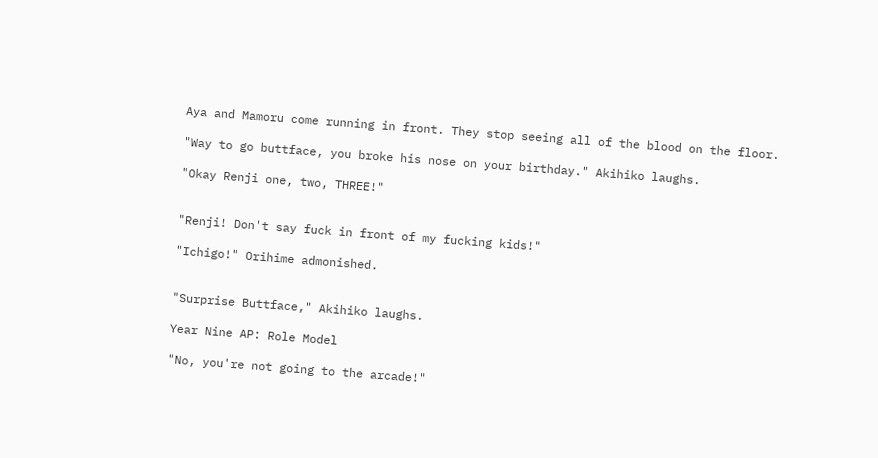Aya and Mamoru come running in front. They stop seeing all of the blood on the floor.

"Way to go buttface, you broke his nose on your birthday." Akihiko laughs.

"Okay Renji one, two, THREE!"


"Renji! Don't say fuck in front of my fucking kids!"

"Ichigo!" Orihime admonished.


"Surprise Buttface," Akihiko laughs.

Year Nine AP: Role Model

"No, you're not going to the arcade!"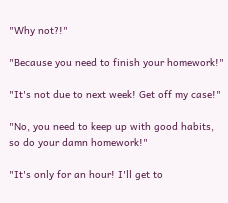"Why not?!"

"Because you need to finish your homework!"

"It's not due to next week! Get off my case!"

"No, you need to keep up with good habits, so do your damn homework!"

"It's only for an hour! I'll get to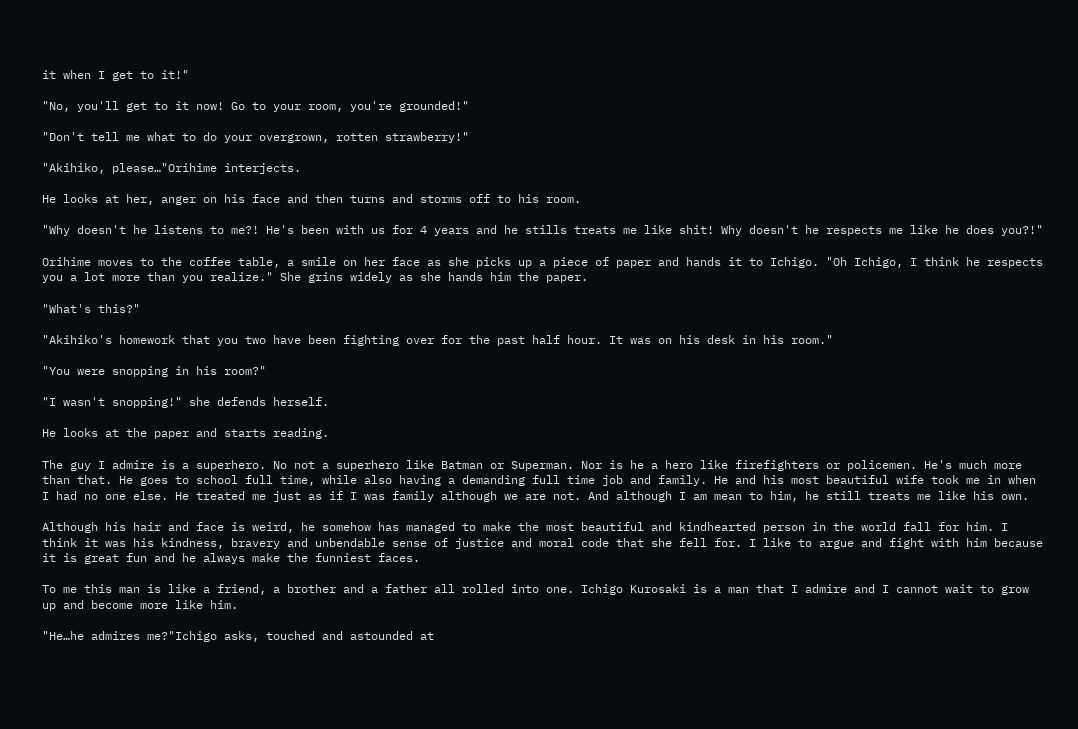it when I get to it!"

"No, you'll get to it now! Go to your room, you're grounded!"

"Don't tell me what to do your overgrown, rotten strawberry!"

"Akihiko, please…"Orihime interjects.

He looks at her, anger on his face and then turns and storms off to his room.

"Why doesn't he listens to me?! He's been with us for 4 years and he stills treats me like shit! Why doesn't he respects me like he does you?!"

Orihime moves to the coffee table, a smile on her face as she picks up a piece of paper and hands it to Ichigo. "Oh Ichigo, I think he respects you a lot more than you realize." She grins widely as she hands him the paper.

"What's this?"

"Akihiko's homework that you two have been fighting over for the past half hour. It was on his desk in his room."

"You were snopping in his room?"

"I wasn't snopping!" she defends herself.

He looks at the paper and starts reading.

The guy I admire is a superhero. No not a superhero like Batman or Superman. Nor is he a hero like firefighters or policemen. He's much more than that. He goes to school full time, while also having a demanding full time job and family. He and his most beautiful wife took me in when I had no one else. He treated me just as if I was family although we are not. And although I am mean to him, he still treats me like his own.

Although his hair and face is weird, he somehow has managed to make the most beautiful and kindhearted person in the world fall for him. I think it was his kindness, bravery and unbendable sense of justice and moral code that she fell for. I like to argue and fight with him because it is great fun and he always make the funniest faces.

To me this man is like a friend, a brother and a father all rolled into one. Ichigo Kurosaki is a man that I admire and I cannot wait to grow up and become more like him.

"He…he admires me?"Ichigo asks, touched and astounded at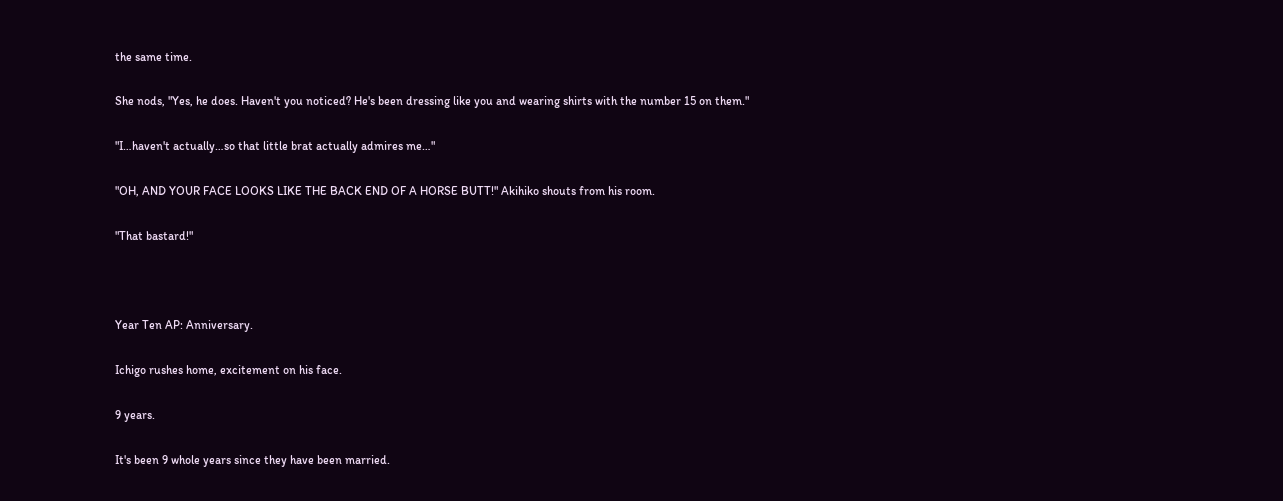the same time.

She nods, "Yes, he does. Haven't you noticed? He's been dressing like you and wearing shirts with the number 15 on them."

"I…haven't actually…so that little brat actually admires me…"

"OH, AND YOUR FACE LOOKS LIKE THE BACK END OF A HORSE BUTT!" Akihiko shouts from his room.

"That bastard!"



Year Ten AP: Anniversary.

Ichigo rushes home, excitement on his face.

9 years.

It's been 9 whole years since they have been married.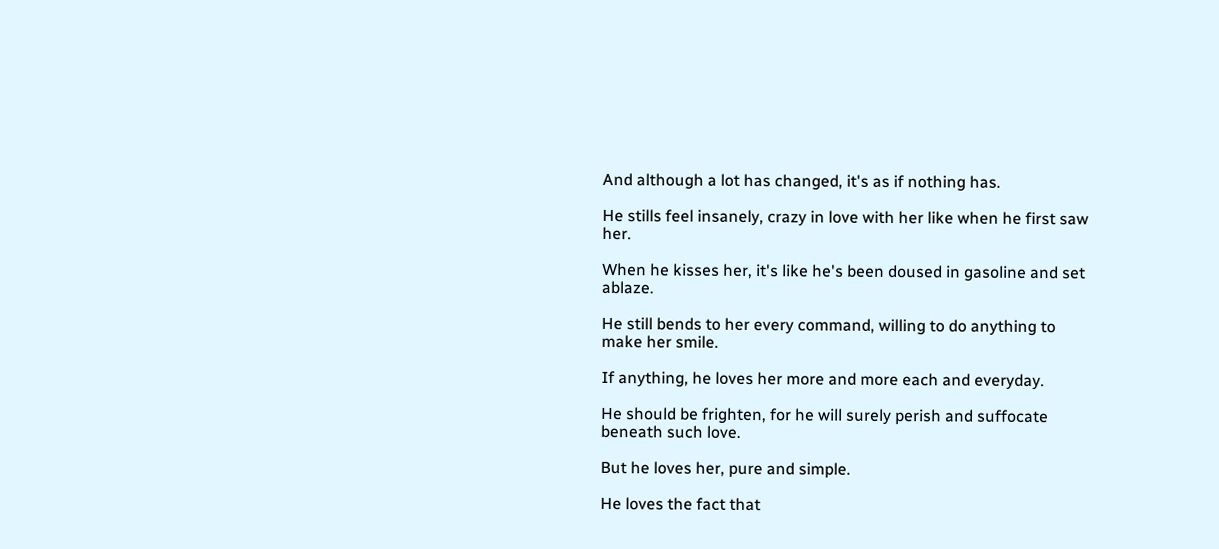And although a lot has changed, it's as if nothing has.

He stills feel insanely, crazy in love with her like when he first saw her.

When he kisses her, it's like he's been doused in gasoline and set ablaze.

He still bends to her every command, willing to do anything to make her smile.

If anything, he loves her more and more each and everyday.

He should be frighten, for he will surely perish and suffocate beneath such love.

But he loves her, pure and simple.

He loves the fact that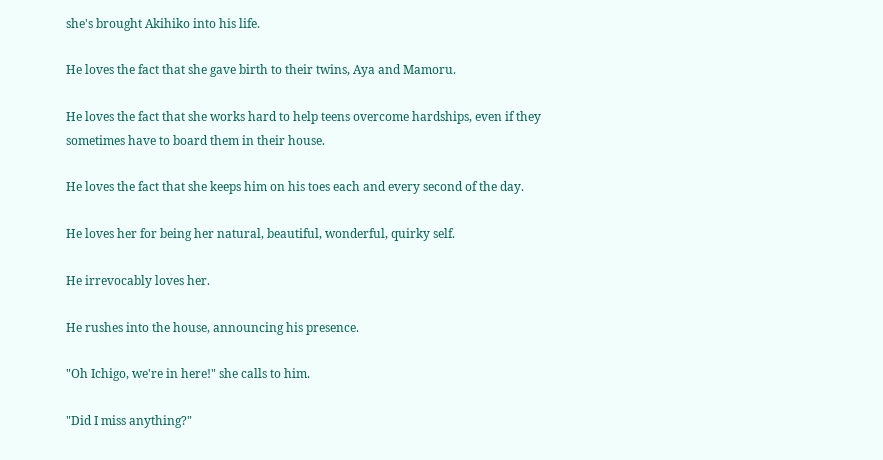she's brought Akihiko into his life.

He loves the fact that she gave birth to their twins, Aya and Mamoru.

He loves the fact that she works hard to help teens overcome hardships, even if they sometimes have to board them in their house.

He loves the fact that she keeps him on his toes each and every second of the day.

He loves her for being her natural, beautiful, wonderful, quirky self.

He irrevocably loves her.

He rushes into the house, announcing his presence.

"Oh Ichigo, we're in here!" she calls to him.

"Did I miss anything?"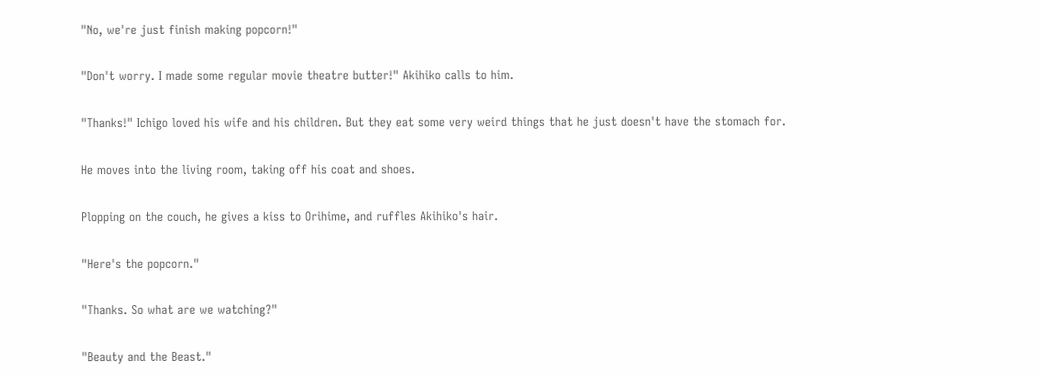"No, we're just finish making popcorn!"

"Don't worry. I made some regular movie theatre butter!" Akihiko calls to him.

"Thanks!" Ichigo loved his wife and his children. But they eat some very weird things that he just doesn't have the stomach for.

He moves into the living room, taking off his coat and shoes.

Plopping on the couch, he gives a kiss to Orihime, and ruffles Akihiko's hair.

"Here's the popcorn."

"Thanks. So what are we watching?"

"Beauty and the Beast."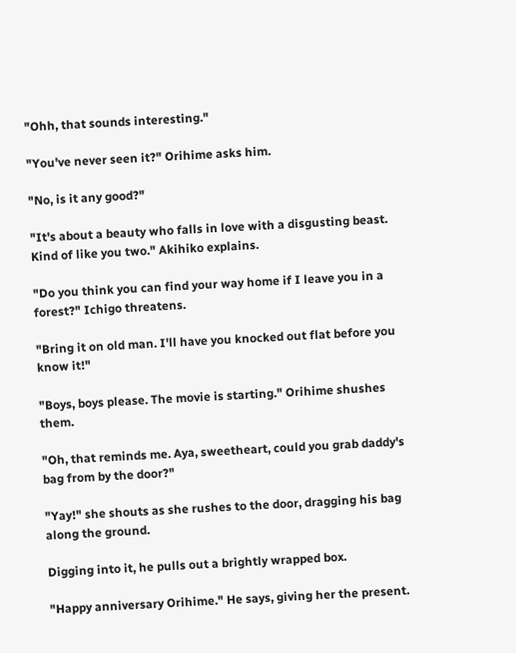"Ohh, that sounds interesting."

"You've never seen it?" Orihime asks him.

"No, is it any good?"

"It's about a beauty who falls in love with a disgusting beast. Kind of like you two." Akihiko explains.

"Do you think you can find your way home if I leave you in a forest?" Ichigo threatens.

"Bring it on old man. I'll have you knocked out flat before you know it!"

"Boys, boys please. The movie is starting." Orihime shushes them.

"Oh, that reminds me. Aya, sweetheart, could you grab daddy's bag from by the door?"

"Yay!" she shouts as she rushes to the door, dragging his bag along the ground.

Digging into it, he pulls out a brightly wrapped box.

"Happy anniversary Orihime." He says, giving her the present.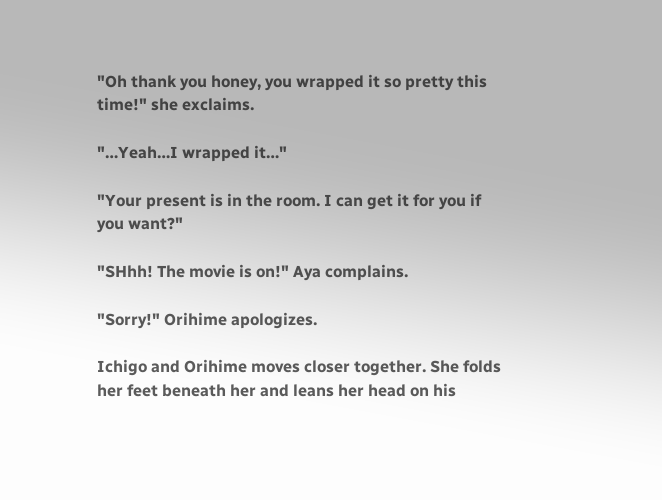"Oh thank you honey, you wrapped it so pretty this time!" she exclaims.

"…Yeah…I wrapped it…"

"Your present is in the room. I can get it for you if you want?"

"SHhh! The movie is on!" Aya complains.

"Sorry!" Orihime apologizes.

Ichigo and Orihime moves closer together. She folds her feet beneath her and leans her head on his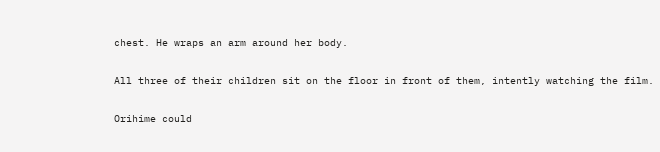chest. He wraps an arm around her body.

All three of their children sit on the floor in front of them, intently watching the film.

Orihime could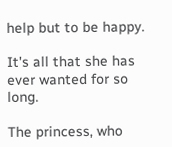help but to be happy.

It's all that she has ever wanted for so long.

The princess, who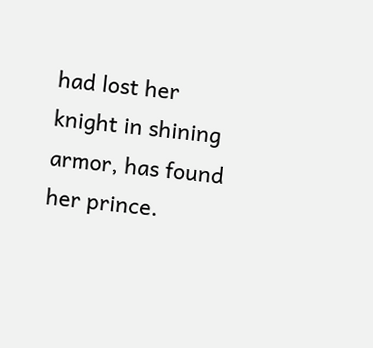had lost her knight in shining armor, has found her prince.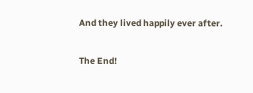And they lived happily ever after.

The End!